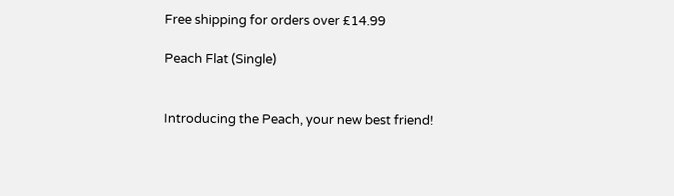Free shipping for orders over £14.99

Peach Flat (Single)


Introducing the Peach, your new best friend!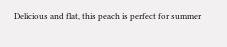Delicious and flat, this peach is perfect for summer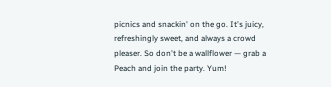picnics and snackin' on the go. It's juicy, refreshingly sweet, and always a crowd pleaser. So don't be a wallflower — grab a Peach and join the party. Yum!